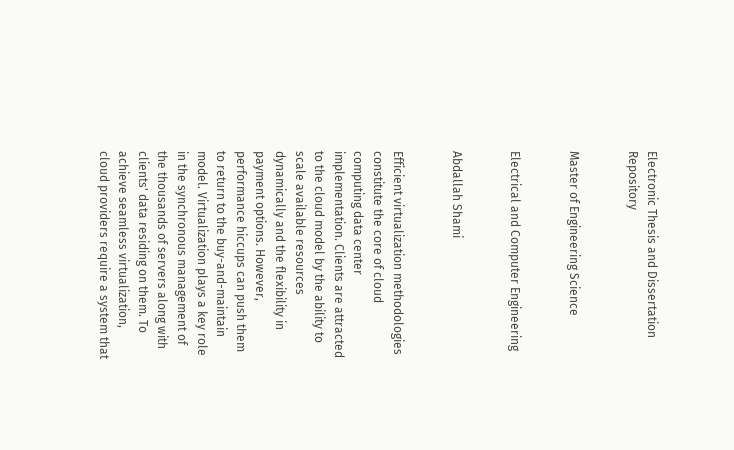Electronic Thesis and Dissertation Repository


Master of Engineering Science


Electrical and Computer Engineering


Abdallah Shami


Efficient virtualization methodologies constitute the core of cloud computing data center implementation. Clients are attracted to the cloud model by the ability to scale available resources dynamically and the flexibility in payment options. However, performance hiccups can push them to return to the buy-and-maintain model. Virtualization plays a key role in the synchronous management of the thousands of servers along with clients' data residing on them. To achieve seamless virtualization, cloud providers require a system that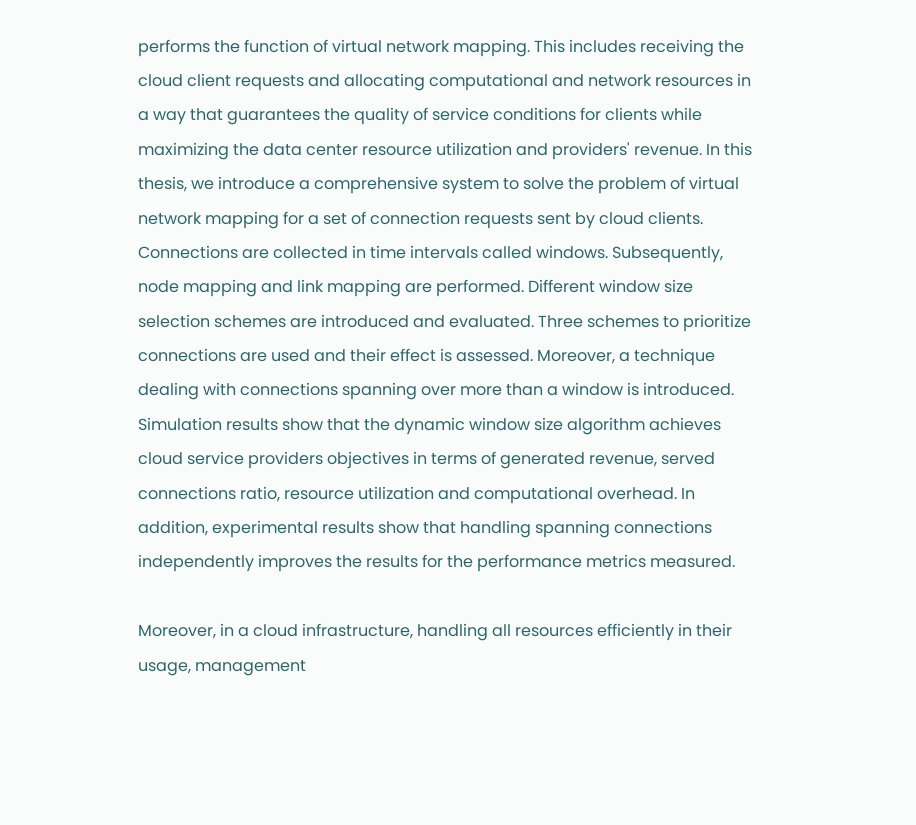performs the function of virtual network mapping. This includes receiving the cloud client requests and allocating computational and network resources in a way that guarantees the quality of service conditions for clients while maximizing the data center resource utilization and providers' revenue. In this thesis, we introduce a comprehensive system to solve the problem of virtual network mapping for a set of connection requests sent by cloud clients. Connections are collected in time intervals called windows. Subsequently, node mapping and link mapping are performed. Different window size selection schemes are introduced and evaluated. Three schemes to prioritize connections are used and their effect is assessed. Moreover, a technique dealing with connections spanning over more than a window is introduced. Simulation results show that the dynamic window size algorithm achieves cloud service providers objectives in terms of generated revenue, served connections ratio, resource utilization and computational overhead. In addition, experimental results show that handling spanning connections independently improves the results for the performance metrics measured.

Moreover, in a cloud infrastructure, handling all resources efficiently in their usage, management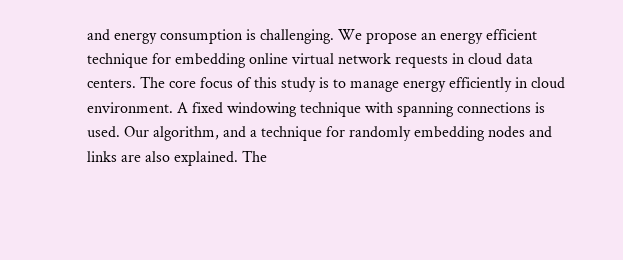and energy consumption is challenging. We propose an energy efficient technique for embedding online virtual network requests in cloud data centers. The core focus of this study is to manage energy efficiently in cloud environment. A fixed windowing technique with spanning connections is used. Our algorithm, and a technique for randomly embedding nodes and links are also explained. The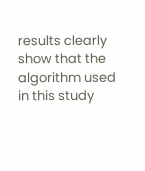results clearly show that the algorithm used in this study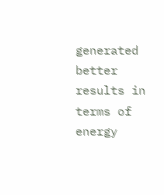generated better results in terms of energy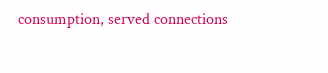consumption, served connections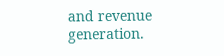and revenue generation.